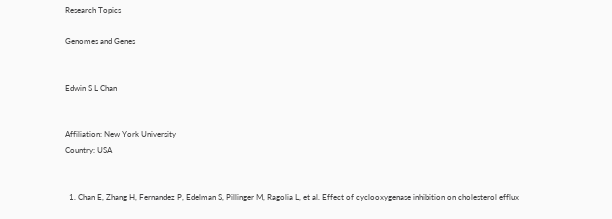Research Topics

Genomes and Genes


Edwin S L Chan


Affiliation: New York University
Country: USA


  1. Chan E, Zhang H, Fernandez P, Edelman S, Pillinger M, Ragolia L, et al. Effect of cyclooxygenase inhibition on cholesterol efflux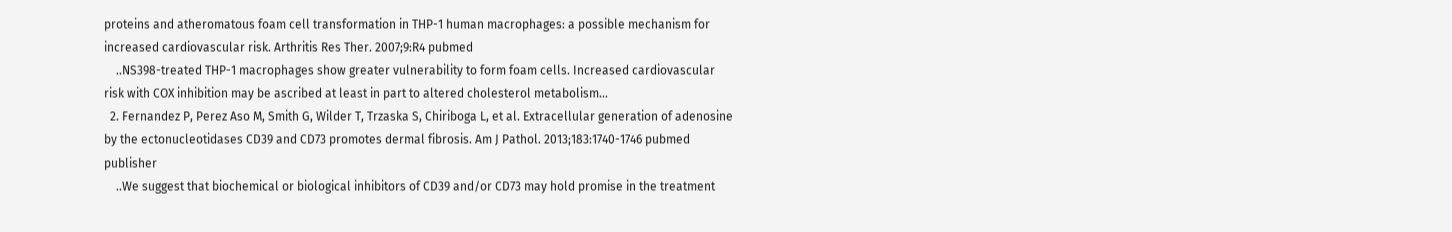proteins and atheromatous foam cell transformation in THP-1 human macrophages: a possible mechanism for increased cardiovascular risk. Arthritis Res Ther. 2007;9:R4 pubmed
    ..NS398-treated THP-1 macrophages show greater vulnerability to form foam cells. Increased cardiovascular risk with COX inhibition may be ascribed at least in part to altered cholesterol metabolism...
  2. Fernandez P, Perez Aso M, Smith G, Wilder T, Trzaska S, Chiriboga L, et al. Extracellular generation of adenosine by the ectonucleotidases CD39 and CD73 promotes dermal fibrosis. Am J Pathol. 2013;183:1740-1746 pubmed publisher
    ..We suggest that biochemical or biological inhibitors of CD39 and/or CD73 may hold promise in the treatment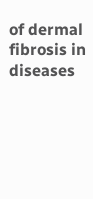of dermal fibrosis in diseases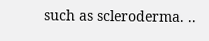such as scleroderma. ..